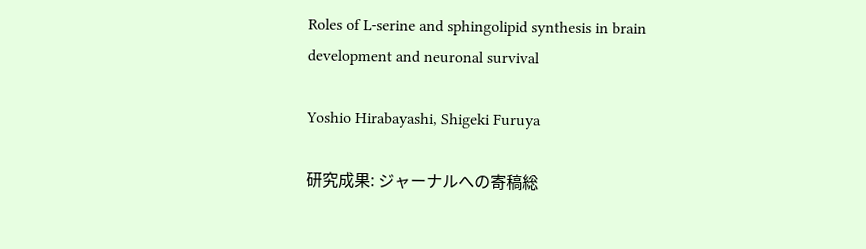Roles of L-serine and sphingolipid synthesis in brain development and neuronal survival

Yoshio Hirabayashi, Shigeki Furuya

研究成果: ジャーナルへの寄稿総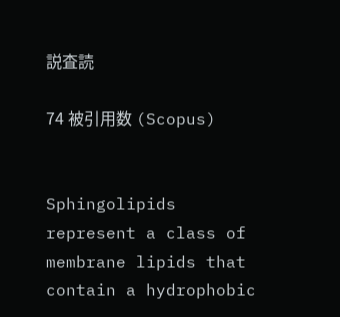説査読

74 被引用数 (Scopus)


Sphingolipids represent a class of membrane lipids that contain a hydrophobic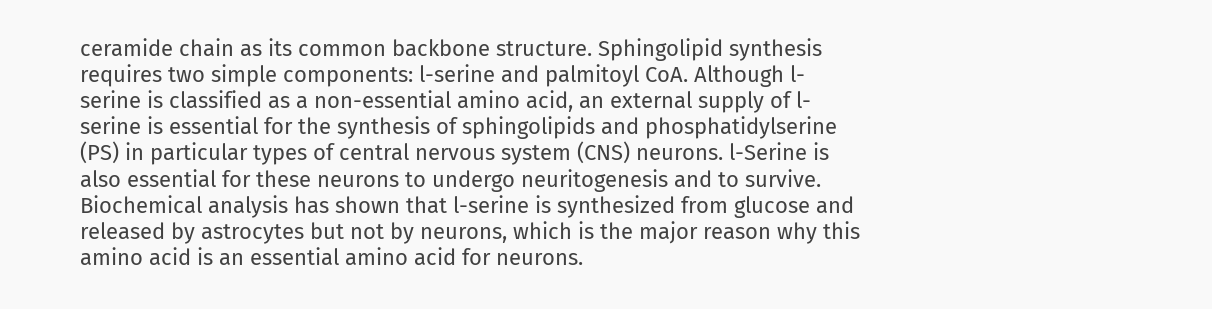ceramide chain as its common backbone structure. Sphingolipid synthesis requires two simple components: l-serine and palmitoyl CoA. Although l-serine is classified as a non-essential amino acid, an external supply of l-serine is essential for the synthesis of sphingolipids and phosphatidylserine (PS) in particular types of central nervous system (CNS) neurons. l-Serine is also essential for these neurons to undergo neuritogenesis and to survive. Biochemical analysis has shown that l-serine is synthesized from glucose and released by astrocytes but not by neurons, which is the major reason why this amino acid is an essential amino acid for neurons.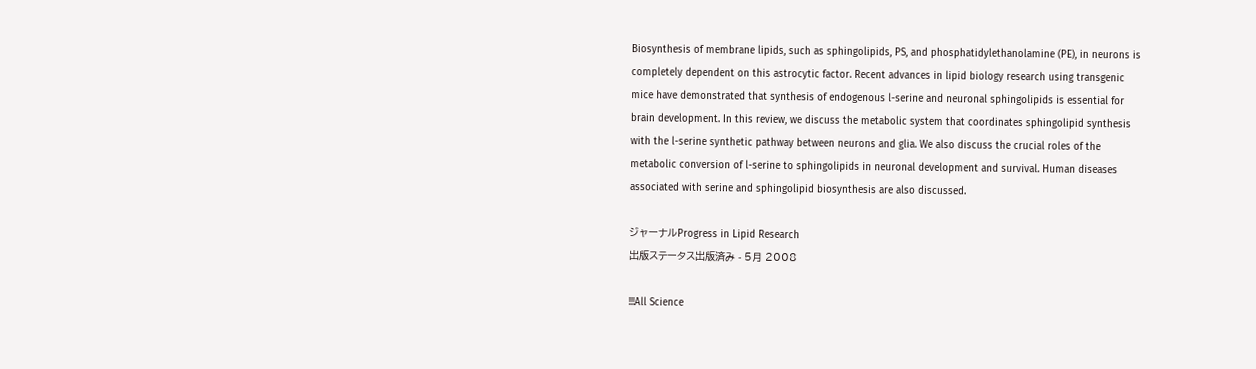Biosynthesis of membrane lipids, such as sphingolipids, PS, and phosphatidylethanolamine (PE), in neurons is completely dependent on this astrocytic factor. Recent advances in lipid biology research using transgenic mice have demonstrated that synthesis of endogenous l-serine and neuronal sphingolipids is essential for brain development. In this review, we discuss the metabolic system that coordinates sphingolipid synthesis with the l-serine synthetic pathway between neurons and glia. We also discuss the crucial roles of the metabolic conversion of l-serine to sphingolipids in neuronal development and survival. Human diseases associated with serine and sphingolipid biosynthesis are also discussed.

ジャーナルProgress in Lipid Research
出版ステータス出版済み - 5月 2008

!!!All Science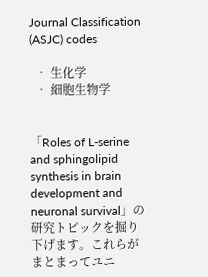Journal Classification (ASJC) codes

  • 生化学
  • 細胞生物学


「Roles of L-serine and sphingolipid synthesis in brain development and neuronal survival」の研究トピックを掘り下げます。これらがまとまってユニ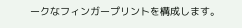ークなフィンガープリントを構成します。